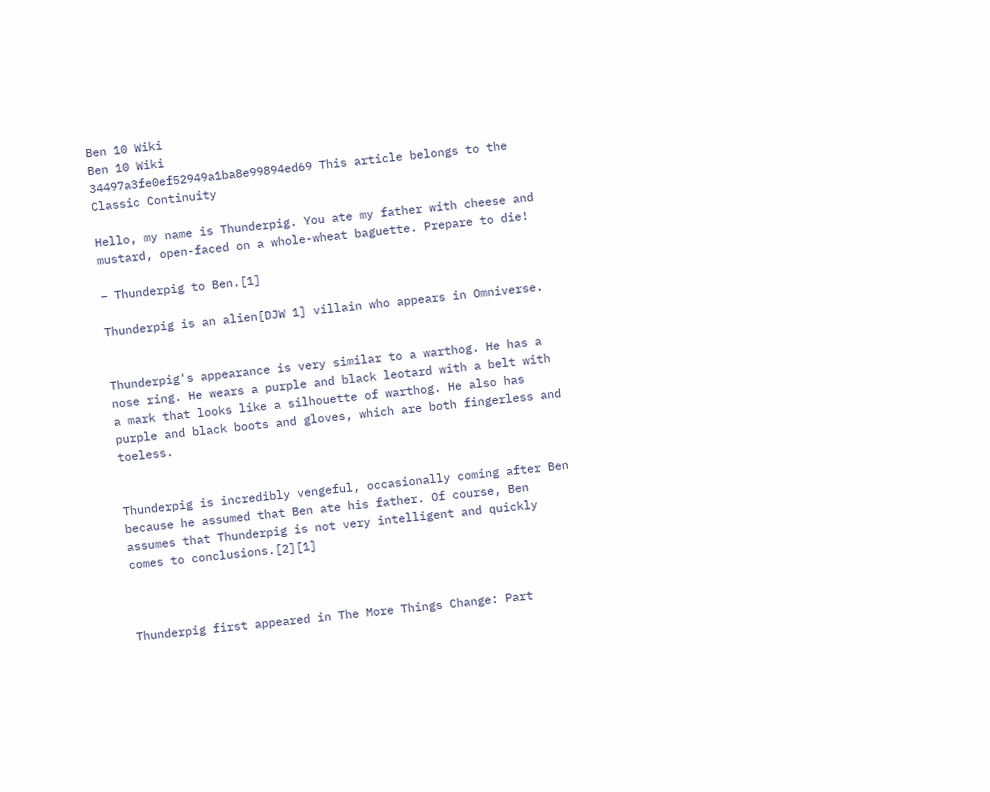Ben 10 Wiki
Ben 10 Wiki
34497a3fe0ef52949a1ba8e99894ed69 This article belongs to the Classic Continuity

Hello, my name is Thunderpig. You ate my father with cheese and mustard, open-faced on a whole-wheat baguette. Prepare to die!

– Thunderpig to Ben.[1]

Thunderpig is an alien[DJW 1] villain who appears in Omniverse.


Thunderpig's appearance is very similar to a warthog. He has a nose ring. He wears a purple and black leotard with a belt with a mark that looks like a silhouette of warthog. He also has purple and black boots and gloves, which are both fingerless and toeless.


Thunderpig is incredibly vengeful, occasionally coming after Ben because he assumed that Ben ate his father. Of course, Ben assumes that Thunderpig is not very intelligent and quickly comes to conclusions.[2][1]



Thunderpig first appeared in The More Things Change: Part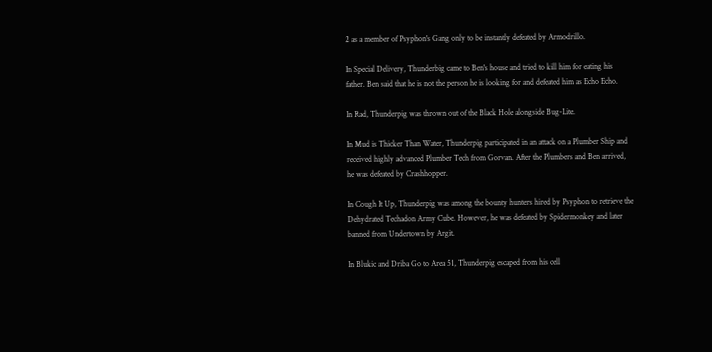2 as a member of Psyphon's Gang only to be instantly defeated by Armodrillo.

In Special Delivery, Thunderbig came to Ben's house and tried to kill him for eating his father. Ben said that he is not the person he is looking for and defeated him as Echo Echo.

In Rad, Thunderpig was thrown out of the Black Hole alongside Bug-Lite.

In Mud is Thicker Than Water, Thunderpig participated in an attack on a Plumber Ship and received highly advanced Plumber Tech from Gorvan. After the Plumbers and Ben arrived, he was defeated by Crashhopper.

In Cough It Up, Thunderpig was among the bounty hunters hired by Psyphon to retrieve the Dehydrated Techadon Army Cube. However, he was defeated by Spidermonkey and later banned from Undertown by Argit.

In Blukic and Driba Go to Area 51, Thunderpig escaped from his cell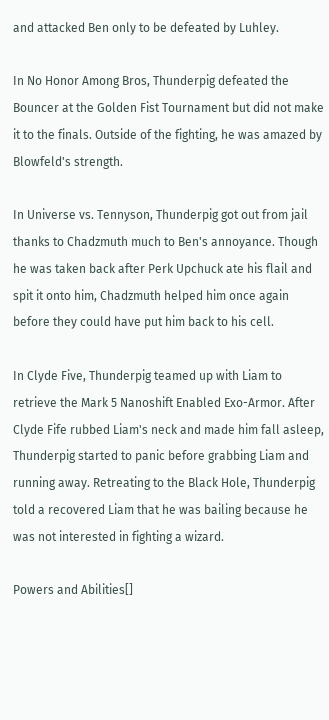and attacked Ben only to be defeated by Luhley.

In No Honor Among Bros, Thunderpig defeated the Bouncer at the Golden Fist Tournament but did not make it to the finals. Outside of the fighting, he was amazed by Blowfeld's strength.

In Universe vs. Tennyson, Thunderpig got out from jail thanks to Chadzmuth much to Ben's annoyance. Though he was taken back after Perk Upchuck ate his flail and spit it onto him, Chadzmuth helped him once again before they could have put him back to his cell.

In Clyde Five, Thunderpig teamed up with Liam to retrieve the Mark 5 Nanoshift Enabled Exo-Armor. After Clyde Fife rubbed Liam's neck and made him fall asleep, Thunderpig started to panic before grabbing Liam and running away. Retreating to the Black Hole, Thunderpig told a recovered Liam that he was bailing because he was not interested in fighting a wizard.

Powers and Abilities[]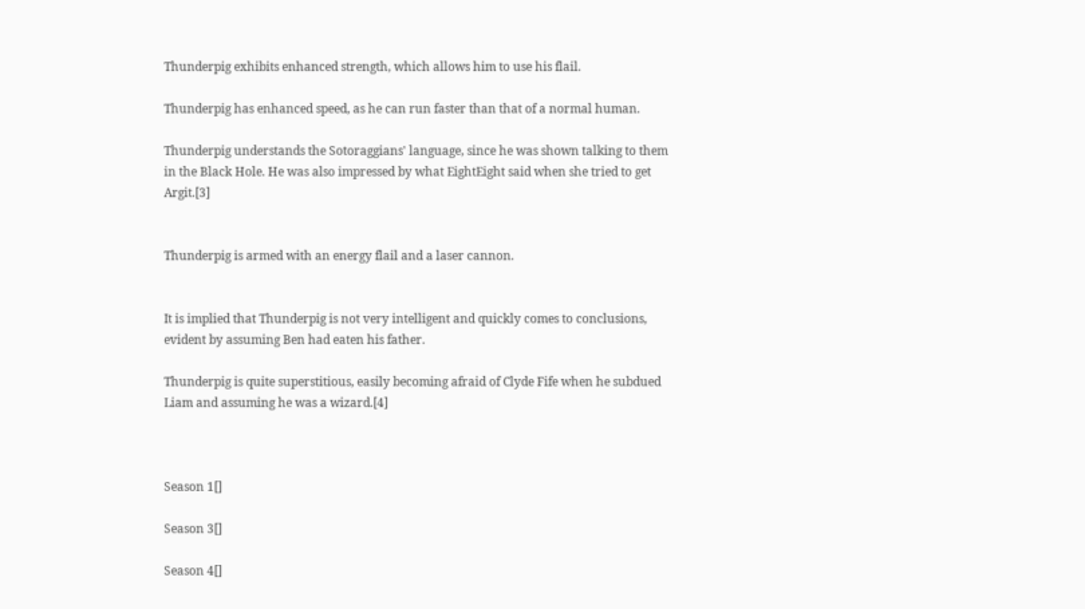Thunderpig exhibits enhanced strength, which allows him to use his flail.

Thunderpig has enhanced speed, as he can run faster than that of a normal human.

Thunderpig understands the Sotoraggians' language, since he was shown talking to them in the Black Hole. He was also impressed by what EightEight said when she tried to get Argit.[3]


Thunderpig is armed with an energy flail and a laser cannon.


It is implied that Thunderpig is not very intelligent and quickly comes to conclusions, evident by assuming Ben had eaten his father.

Thunderpig is quite superstitious, easily becoming afraid of Clyde Fife when he subdued Liam and assuming he was a wizard.[4]



Season 1[]

Season 3[]

Season 4[]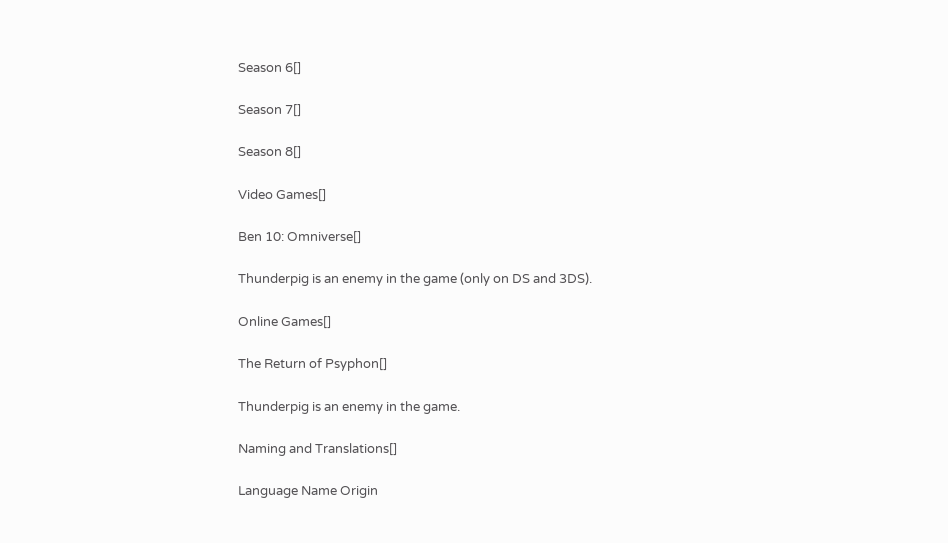Season 6[]

Season 7[]

Season 8[]

Video Games[]

Ben 10: Omniverse[]

Thunderpig is an enemy in the game (only on DS and 3DS).

Online Games[]

The Return of Psyphon[]

Thunderpig is an enemy in the game.

Naming and Translations[]

Language Name Origin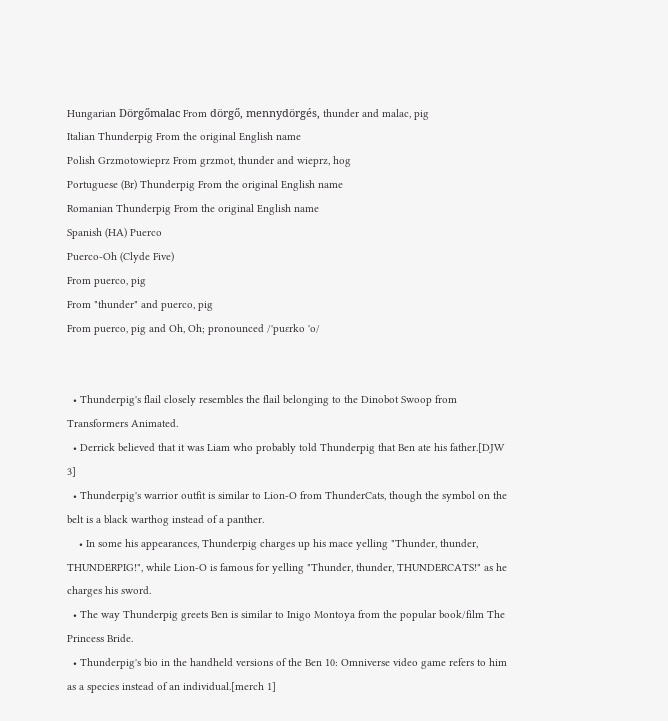Hungarian Dörgőmalac From dörgő, mennydörgés, thunder and malac, pig
Italian Thunderpig From the original English name
Polish Grzmotowieprz From grzmot, thunder and wieprz, hog
Portuguese (Br) Thunderpig From the original English name
Romanian Thunderpig From the original English name
Spanish (HA) Puerco
Puerco-Oh (Clyde Five)
From puerco, pig
From "thunder" and puerco, pig
From puerco, pig and Oh, Oh; pronounced /'puɛrko 'o/


  • Thunderpig's flail closely resembles the flail belonging to the Dinobot Swoop from Transformers Animated.
  • Derrick believed that it was Liam who probably told Thunderpig that Ben ate his father.[DJW 3]
  • Thunderpig's warrior outfit is similar to Lion-O from ThunderCats, though the symbol on the belt is a black warthog instead of a panther.
    • In some his appearances, Thunderpig charges up his mace yelling "Thunder, thunder, THUNDERPIG!", while Lion-O is famous for yelling "Thunder, thunder, THUNDERCATS!" as he charges his sword.
  • The way Thunderpig greets Ben is similar to Inigo Montoya from the popular book/film The Princess Bride.
  • Thunderpig's bio in the handheld versions of the Ben 10: Omniverse video game refers to him as a species instead of an individual.[merch 1]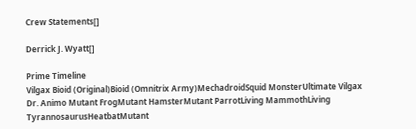Crew Statements[]

Derrick J. Wyatt[]

Prime Timeline
Vilgax Bioid (Original)Bioid (Omnitrix Army)MechadroidSquid MonsterUltimate Vilgax
Dr. Animo Mutant FrogMutant HamsterMutant ParrotLiving MammothLiving TyrannosaurusHeatbatMutant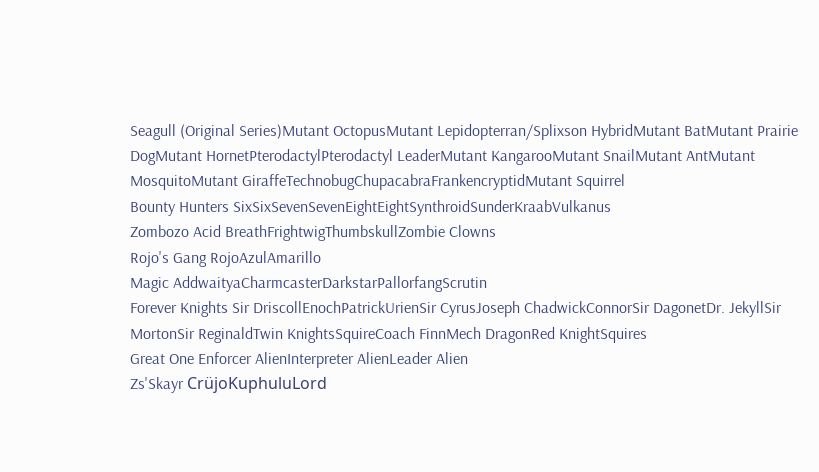Seagull (Original Series)Mutant OctopusMutant Lepidopterran/Splixson HybridMutant BatMutant Prairie DogMutant HornetPterodactylPterodactyl LeaderMutant KangarooMutant SnailMutant AntMutant MosquitoMutant GiraffeTechnobugChupacabraFrankencryptidMutant Squirrel
Bounty Hunters SixSixSevenSevenEightEightSynthroidSunderKraabVulkanus
Zombozo Acid BreathFrightwigThumbskullZombie Clowns
Rojo's Gang RojoAzulAmarillo
Magic AddwaityaCharmcasterDarkstarPallorfangScrutin
Forever Knights Sir DriscollEnochPatrickUrienSir CyrusJoseph ChadwickConnorSir DagonetDr. JekyllSir MortonSir ReginaldTwin KnightsSquireCoach FinnMech DragonRed KnightSquires
Great One Enforcer AlienInterpreter AlienLeader Alien
Zs'Skayr CrüjoKuphuluLord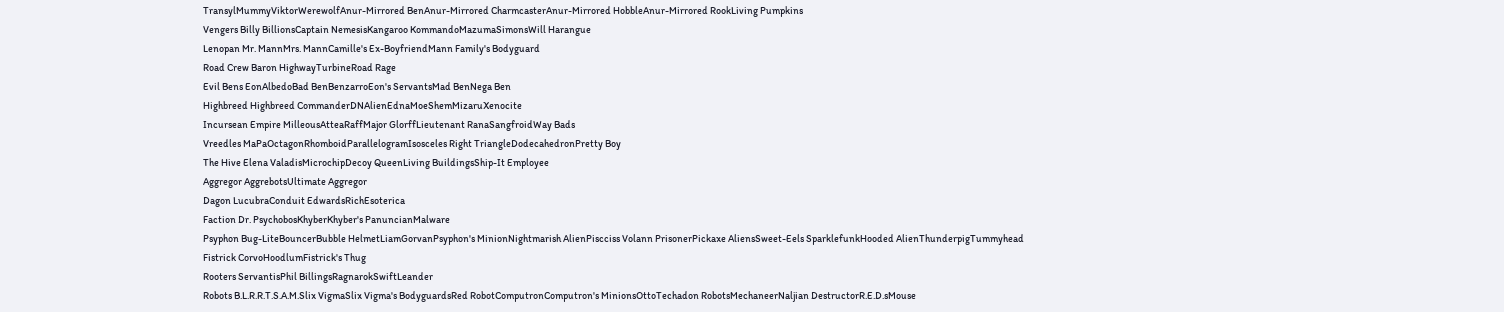TransylMummyViktorWerewolfAnur-Mirrored BenAnur-Mirrored CharmcasterAnur-Mirrored HobbleAnur-Mirrored RookLiving Pumpkins
Vengers Billy BillionsCaptain NemesisKangaroo KommandoMazumaSimonsWill Harangue
Lenopan Mr. MannMrs. MannCamille's Ex-BoyfriendMann Family's Bodyguard
Road Crew Baron HighwayTurbineRoad Rage
Evil Bens EonAlbedoBad BenBenzarroEon's ServantsMad BenNega Ben
Highbreed Highbreed CommanderDNAlienEdnaMoeShemMizaruXenocite
Incursean Empire MilleousAtteaRaffMajor GlorffLieutenant RanaSangfroidWay Bads
Vreedles MaPaOctagonRhomboidParallelogramIsosceles Right TriangleDodecahedronPretty Boy
The Hive Elena ValadisMicrochipDecoy QueenLiving BuildingsShip-It Employee
Aggregor AggrebotsUltimate Aggregor
Dagon LucubraConduit EdwardsRichEsoterica
Faction Dr. PsychobosKhyberKhyber's PanuncianMalware
Psyphon Bug-LiteBouncerBubble HelmetLiamGorvanPsyphon's MinionNightmarish AlienPiscciss Volann PrisonerPickaxe AliensSweet-Eels SparklefunkHooded AlienThunderpigTummyhead
Fistrick CorvoHoodlumFistrick's Thug
Rooters ServantisPhil BillingsRagnarokSwiftLeander
Robots B.L.R.R.T.S.A.M.Slix VigmaSlix Vigma's BodyguardsRed RobotComputronComputron's MinionsOttoTechadon RobotsMechaneerNaljian DestructorR.E.D.sMouse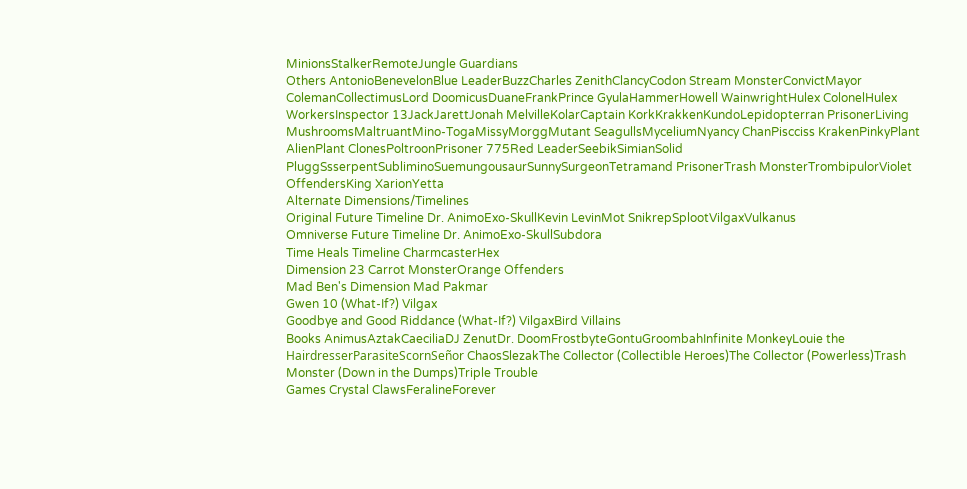MinionsStalkerRemoteJungle Guardians
Others AntonioBenevelonBlue LeaderBuzzCharles ZenithClancyCodon Stream MonsterConvictMayor ColemanCollectimusLord DoomicusDuaneFrankPrince GyulaHammerHowell WainwrightHulex ColonelHulex WorkersInspector 13JackJarettJonah MelvilleKolarCaptain KorkKrakkenKundoLepidopterran PrisonerLiving MushroomsMaltruantMino-TogaMissyMorggMutant SeagullsMyceliumNyancy ChanPiscciss KrakenPinkyPlant AlienPlant ClonesPoltroonPrisoner 775Red LeaderSeebikSimianSolid PluggSsserpentSubliminoSuemungousaurSunnySurgeonTetramand PrisonerTrash MonsterTrombipulorViolet OffendersKing XarionYetta
Alternate Dimensions/Timelines
Original Future Timeline Dr. AnimoExo-SkullKevin LevinMot SnikrepSplootVilgaxVulkanus
Omniverse Future Timeline Dr. AnimoExo-SkullSubdora
Time Heals Timeline CharmcasterHex
Dimension 23 Carrot MonsterOrange Offenders
Mad Ben's Dimension Mad Pakmar
Gwen 10 (What-If?) Vilgax
Goodbye and Good Riddance (What-If?) VilgaxBird Villains
Books AnimusAztakCaeciliaDJ ZenutDr. DoomFrostbyteGontuGroombahInfinite MonkeyLouie the HairdresserParasiteScornSeñor ChaosSlezakThe Collector (Collectible Heroes)The Collector (Powerless)Trash Monster (Down in the Dumps)Triple Trouble
Games Crystal ClawsFeralineForever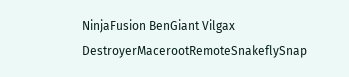NinjaFusion BenGiant Vilgax DestroyerMacerootRemoteSnakeflySnap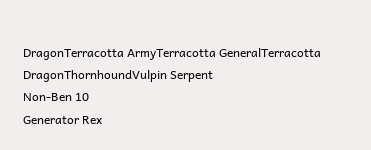DragonTerracotta ArmyTerracotta GeneralTerracotta DragonThornhoundVulpin Serpent
Non-Ben 10
Generator Rex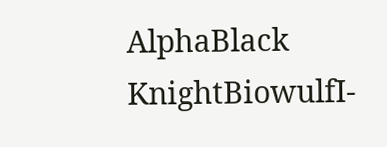AlphaBlack KnightBiowulfI-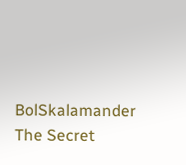BolSkalamander
The Secret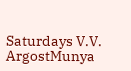Saturdays V.V. ArgostMunya